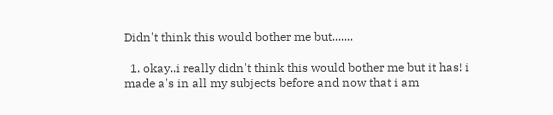Didn't think this would bother me but.......

  1. okay..i really didn't think this would bother me but it has! i made a's in all my subjects before and now that i am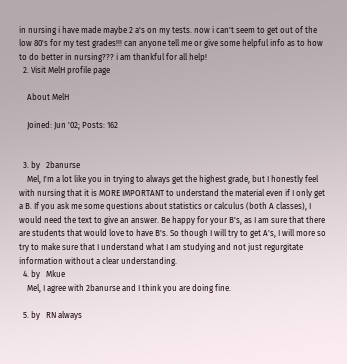in nursing i have made maybe 2 a's on my tests. now i can't seem to get out of the low 80's for my test grades!!! can anyone tell me or give some helpful info as to how to do better in nursing??? i am thankful for all help!
  2. Visit MelH profile page

    About MelH

    Joined: Jun '02; Posts: 162


  3. by   2banurse
    Mel, I'm a lot like you in trying to always get the highest grade, but I honestly feel with nursing that it is MORE IMPORTANT to understand the material even if I only get a B. If you ask me some questions about statistics or calculus (both A classes), I would need the text to give an answer. Be happy for your B's, as I am sure that there are students that would love to have B's. So though I will try to get A's, I will more so try to make sure that I understand what I am studying and not just regurgitate information without a clear understanding.
  4. by   Mkue
    Mel, I agree with 2banurse and I think you are doing fine.

  5. by   RN always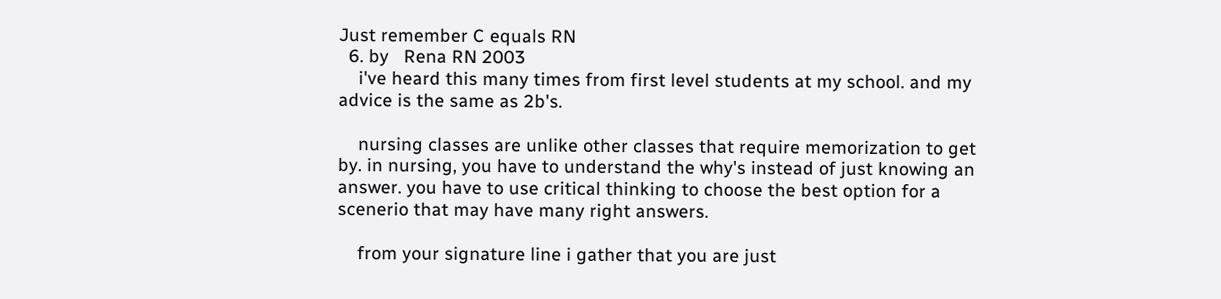Just remember C equals RN
  6. by   Rena RN 2003
    i've heard this many times from first level students at my school. and my advice is the same as 2b's.

    nursing classes are unlike other classes that require memorization to get by. in nursing, you have to understand the why's instead of just knowing an answer. you have to use critical thinking to choose the best option for a scenerio that may have many right answers.

    from your signature line i gather that you are just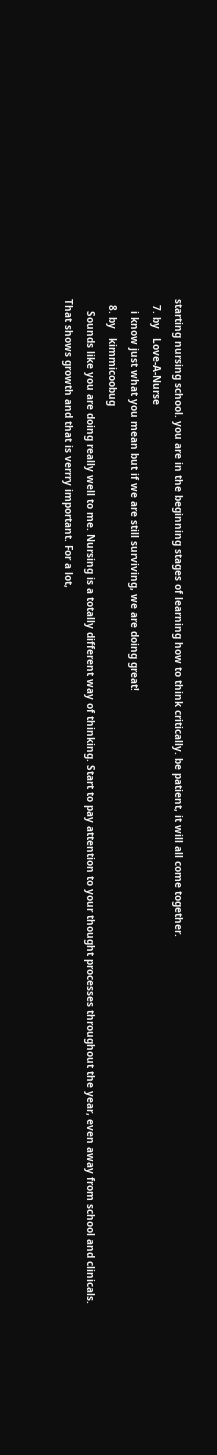starting nursing school. you are in the beginning stages of learning how to think critically. be patient, it will all come together.
  7. by   Love-A-Nurse
    i know just what you mean but if we are still surviving, we are doing great!
  8. by   kimmicoobug
    Sounds like you are doing really well to me. Nursing is a totally different way of thinking. Start to pay attention to your thought processes throughout the year, even away from school and clinicals. That shows growth and that is verrry important. For a lot,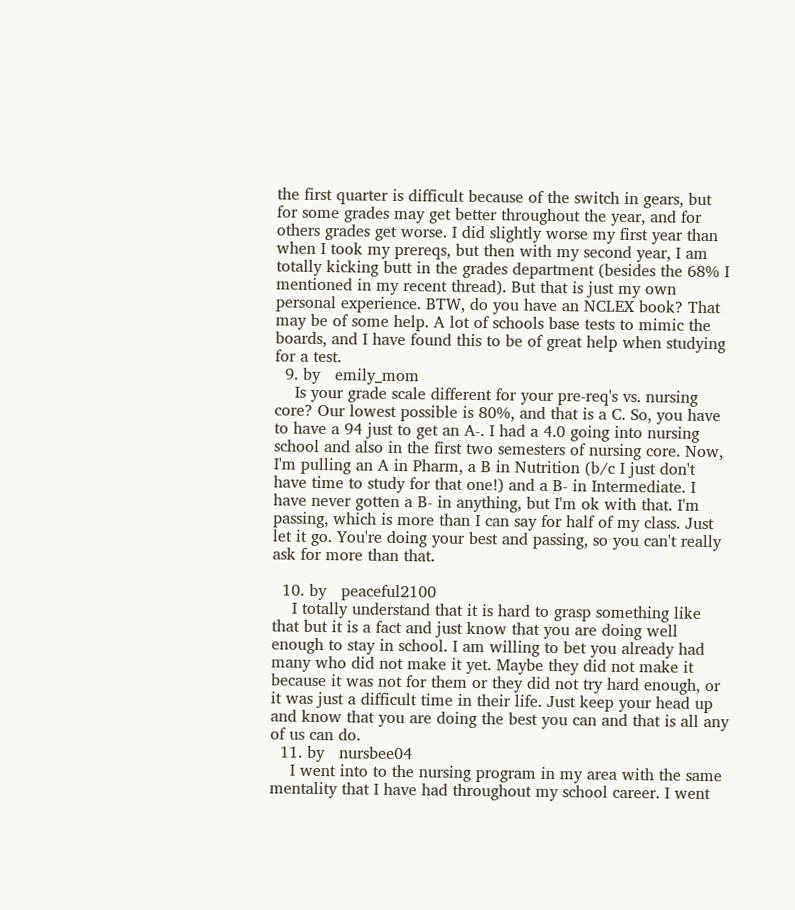the first quarter is difficult because of the switch in gears, but for some grades may get better throughout the year, and for others grades get worse. I did slightly worse my first year than when I took my prereqs, but then with my second year, I am totally kicking butt in the grades department (besides the 68% I mentioned in my recent thread). But that is just my own personal experience. BTW, do you have an NCLEX book? That may be of some help. A lot of schools base tests to mimic the boards, and I have found this to be of great help when studying for a test.
  9. by   emily_mom
    Is your grade scale different for your pre-req's vs. nursing core? Our lowest possible is 80%, and that is a C. So, you have to have a 94 just to get an A-. I had a 4.0 going into nursing school and also in the first two semesters of nursing core. Now, I'm pulling an A in Pharm, a B in Nutrition (b/c I just don't have time to study for that one!) and a B- in Intermediate. I have never gotten a B- in anything, but I'm ok with that. I'm passing, which is more than I can say for half of my class. Just let it go. You're doing your best and passing, so you can't really ask for more than that.

  10. by   peaceful2100
    I totally understand that it is hard to grasp something like that but it is a fact and just know that you are doing well enough to stay in school. I am willing to bet you already had many who did not make it yet. Maybe they did not make it because it was not for them or they did not try hard enough, or it was just a difficult time in their life. Just keep your head up and know that you are doing the best you can and that is all any of us can do.
  11. by   nursbee04
    I went into to the nursing program in my area with the same mentality that I have had throughout my school career. I went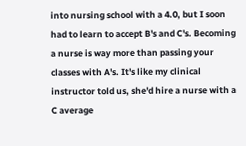into nursing school with a 4.0, but I soon had to learn to accept B's and C's. Becoming a nurse is way more than passing your classes with A's. It's like my clinical instructor told us, she'd hire a nurse with a C average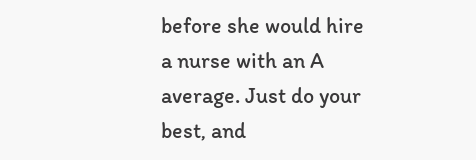before she would hire a nurse with an A average. Just do your best, and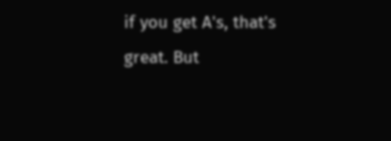if you get A's, that's great. But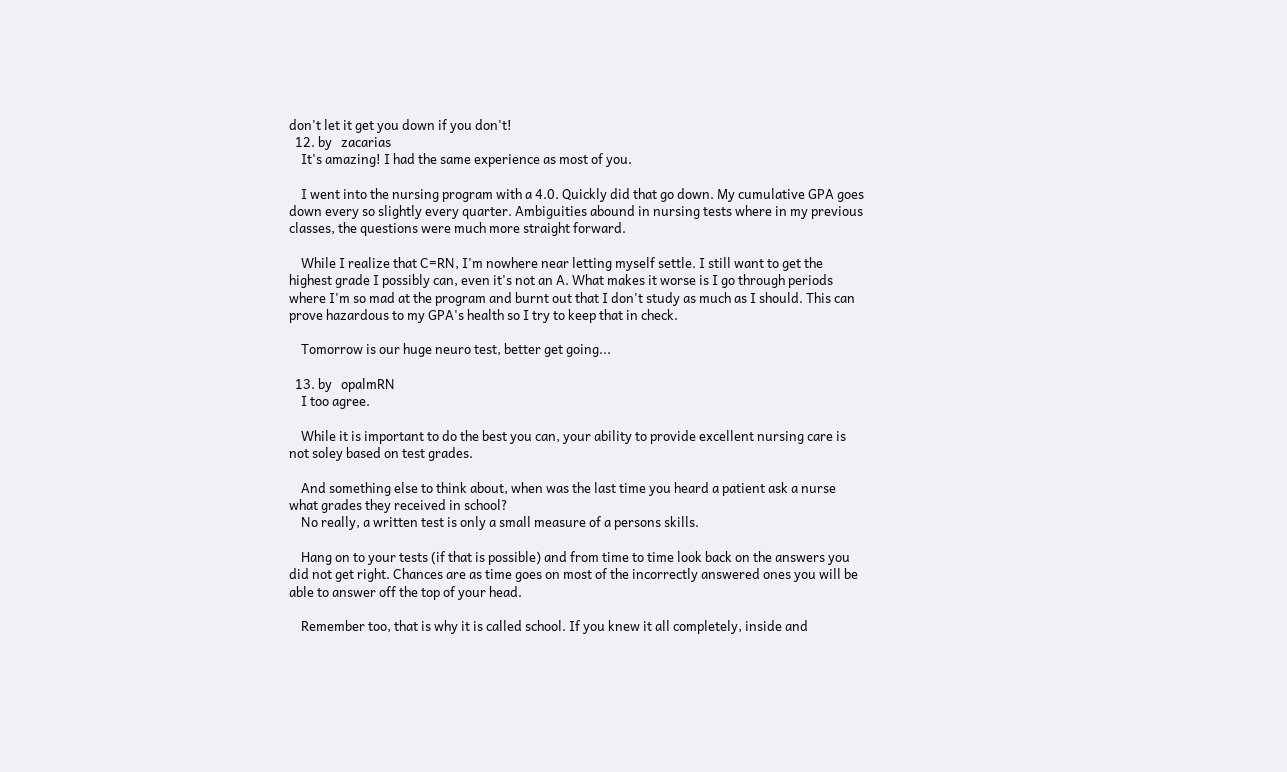don't let it get you down if you don't!
  12. by   zacarias
    It's amazing! I had the same experience as most of you.

    I went into the nursing program with a 4.0. Quickly did that go down. My cumulative GPA goes down every so slightly every quarter. Ambiguities abound in nursing tests where in my previous classes, the questions were much more straight forward.

    While I realize that C=RN, I'm nowhere near letting myself settle. I still want to get the highest grade I possibly can, even it's not an A. What makes it worse is I go through periods where I'm so mad at the program and burnt out that I don't study as much as I should. This can prove hazardous to my GPA's health so I try to keep that in check.

    Tomorrow is our huge neuro test, better get going...

  13. by   opalmRN
    I too agree.

    While it is important to do the best you can, your ability to provide excellent nursing care is not soley based on test grades.

    And something else to think about, when was the last time you heard a patient ask a nurse what grades they received in school?
    No really, a written test is only a small measure of a persons skills.

    Hang on to your tests (if that is possible) and from time to time look back on the answers you did not get right. Chances are as time goes on most of the incorrectly answered ones you will be able to answer off the top of your head.

    Remember too, that is why it is called school. If you knew it all completely, inside and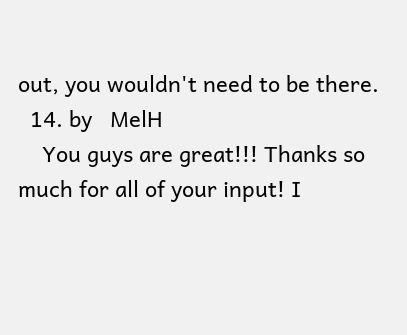out, you wouldn't need to be there.
  14. by   MelH
    You guys are great!!! Thanks so much for all of your input! I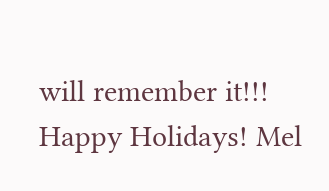will remember it!!! Happy Holidays! Mel